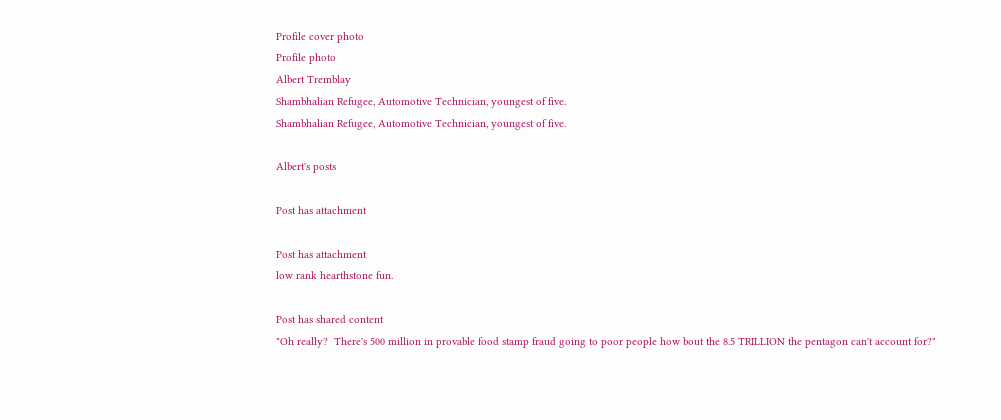Profile cover photo
Profile photo
Albert Tremblay
Shambhalian Refugee, Automotive Technician, youngest of five.
Shambhalian Refugee, Automotive Technician, youngest of five.

Albert's posts

Post has attachment

Post has attachment
low rank hearthstone fun.

Post has shared content
"Oh really?  There's 500 million in provable food stamp fraud going to poor people how bout the 8.5 TRILLION the pentagon can't account for?"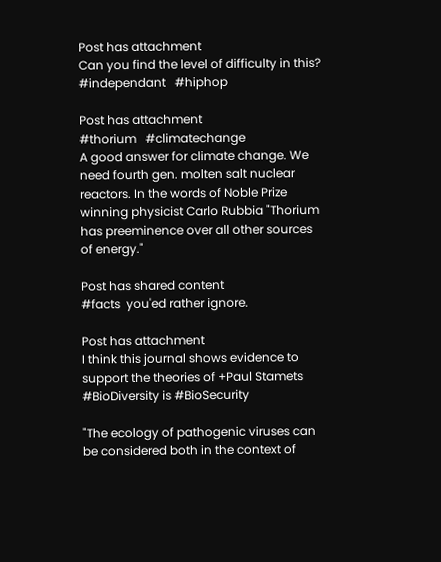Post has attachment
Can you find the level of difficulty in this? #independant   #hiphop

Post has attachment
#thorium   #climatechange
A good answer for climate change. We need fourth gen. molten salt nuclear reactors. In the words of Noble Prize winning physicist Carlo Rubbia "Thorium has preeminence over all other sources of energy."

Post has shared content
#facts  you'ed rather ignore.

Post has attachment
I think this journal shows evidence to support the theories of +Paul Stamets #BioDiversity is #BioSecurity

"The ecology of pathogenic viruses can be considered both in the context of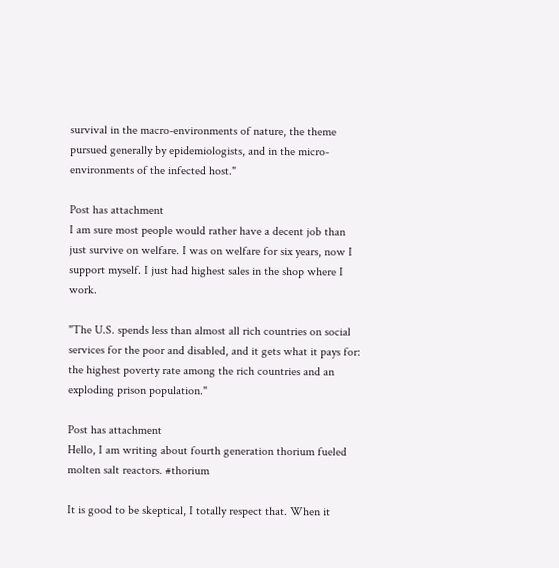survival in the macro-environments of nature, the theme pursued generally by epidemiologists, and in the micro-environments of the infected host."

Post has attachment
I am sure most people would rather have a decent job than just survive on welfare. I was on welfare for six years, now I support myself. I just had highest sales in the shop where I work.

"The U.S. spends less than almost all rich countries on social services for the poor and disabled, and it gets what it pays for: the highest poverty rate among the rich countries and an exploding prison population."

Post has attachment
Hello, I am writing about fourth generation thorium fueled molten salt reactors. #thorium

It is good to be skeptical, I totally respect that. When it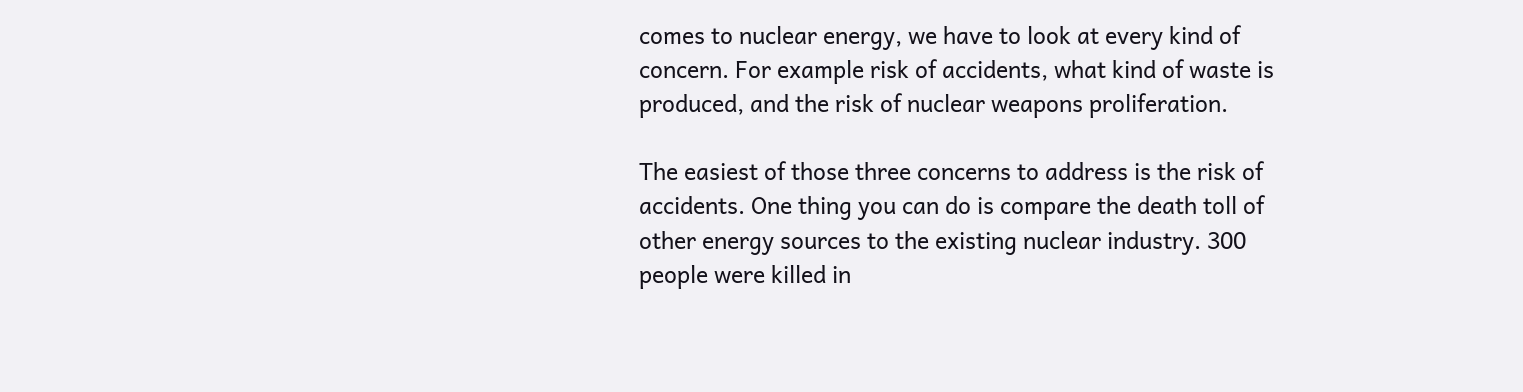comes to nuclear energy, we have to look at every kind of concern. For example risk of accidents, what kind of waste is produced, and the risk of nuclear weapons proliferation.

The easiest of those three concerns to address is the risk of accidents. One thing you can do is compare the death toll of other energy sources to the existing nuclear industry. 300 people were killed in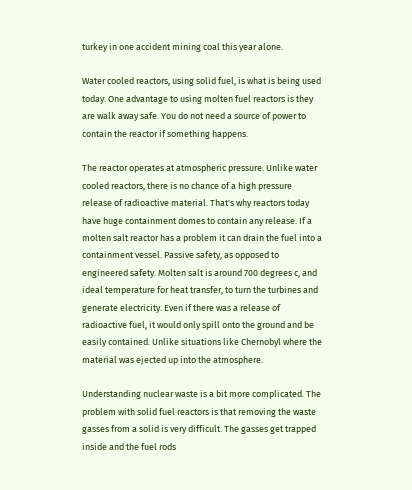turkey in one accident mining coal this year alone.

Water cooled reactors, using solid fuel, is what is being used today. One advantage to using molten fuel reactors is they are walk away safe. You do not need a source of power to contain the reactor if something happens.

The reactor operates at atmospheric pressure. Unlike water cooled reactors, there is no chance of a high pressure release of radioactive material. That's why reactors today have huge containment domes to contain any release. If a molten salt reactor has a problem it can drain the fuel into a containment vessel. Passive safety, as opposed to engineered safety. Molten salt is around 700 degrees c, and ideal temperature for heat transfer, to turn the turbines and generate electricity. Even if there was a release of radioactive fuel, it would only spill onto the ground and be easily contained. Unlike situations like Chernobyl where the material was ejected up into the atmosphere.

Understanding nuclear waste is a bit more complicated. The problem with solid fuel reactors is that removing the waste gasses from a solid is very difficult. The gasses get trapped inside and the fuel rods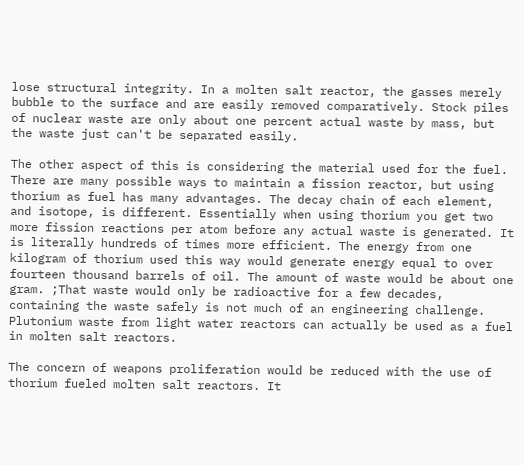lose structural integrity. In a molten salt reactor, the gasses merely bubble to the surface and are easily removed comparatively. Stock piles of nuclear waste are only about one percent actual waste by mass, but the waste just can't be separated easily.

The other aspect of this is considering the material used for the fuel. There are many possible ways to maintain a fission reactor, but using thorium as fuel has many advantages. The decay chain of each element, and isotope, is different. Essentially when using thorium you get two more fission reactions per atom before any actual waste is generated. It is literally hundreds of times more efficient. The energy from one kilogram of thorium used this way would generate energy equal to over fourteen thousand barrels of oil. The amount of waste would be about one gram. ;That waste would only be radioactive for a few decades, containing the waste safely is not much of an engineering challenge. Plutonium waste from light water reactors can actually be used as a fuel in molten salt reactors.

The concern of weapons proliferation would be reduced with the use of thorium fueled molten salt reactors. It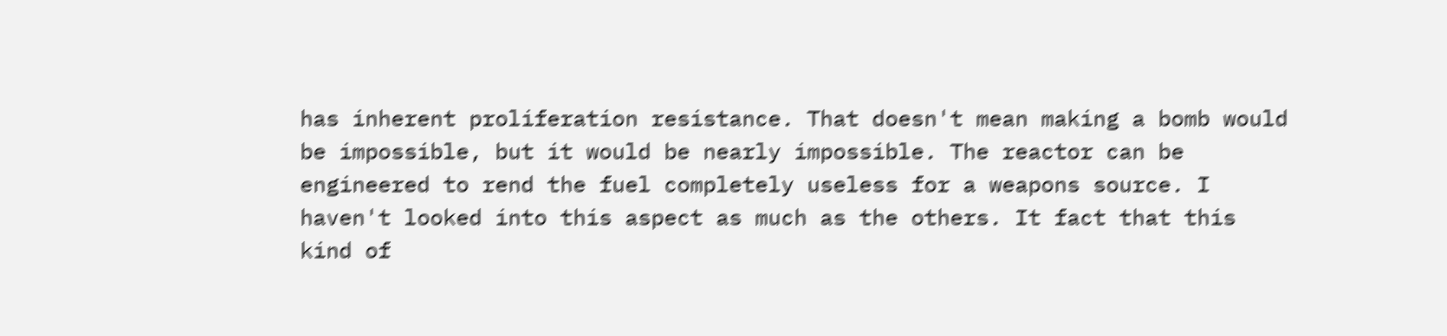has inherent proliferation resistance. That doesn't mean making a bomb would be impossible, but it would be nearly impossible. The reactor can be engineered to rend the fuel completely useless for a weapons source. I haven't looked into this aspect as much as the others. It fact that this kind of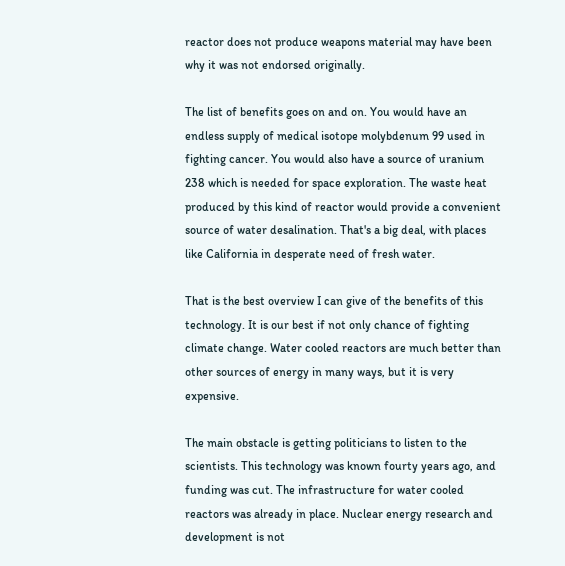reactor does not produce weapons material may have been why it was not endorsed originally.

The list of benefits goes on and on. You would have an endless supply of medical isotope molybdenum 99 used in fighting cancer. You would also have a source of uranium 238 which is needed for space exploration. The waste heat produced by this kind of reactor would provide a convenient source of water desalination. That's a big deal, with places like California in desperate need of fresh water.

That is the best overview I can give of the benefits of this technology. It is our best if not only chance of fighting climate change. Water cooled reactors are much better than other sources of energy in many ways, but it is very expensive.

The main obstacle is getting politicians to listen to the scientists. This technology was known fourty years ago, and funding was cut. The infrastructure for water cooled reactors was already in place. Nuclear energy research and development is not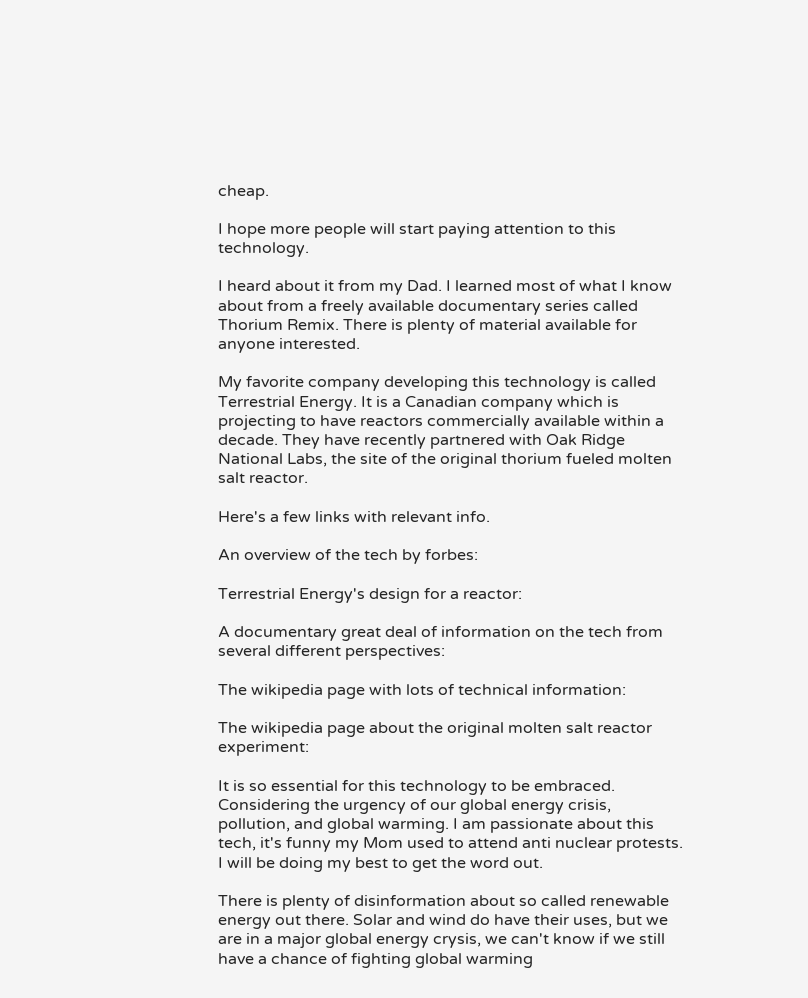cheap.

I hope more people will start paying attention to this technology.

I heard about it from my Dad. I learned most of what I know about from a freely available documentary series called Thorium Remix. There is plenty of material available for anyone interested.

My favorite company developing this technology is called Terrestrial Energy. It is a Canadian company which is projecting to have reactors commercially available within a decade. They have recently partnered with Oak Ridge National Labs, the site of the original thorium fueled molten salt reactor.

Here's a few links with relevant info.

An overview of the tech by forbes:

Terrestrial Energy's design for a reactor:

A documentary great deal of information on the tech from several different perspectives:

The wikipedia page with lots of technical information:

The wikipedia page about the original molten salt reactor experiment:

It is so essential for this technology to be embraced. Considering the urgency of our global energy crisis, pollution, and global warming. I am passionate about this tech, it's funny my Mom used to attend anti nuclear protests. I will be doing my best to get the word out.

There is plenty of disinformation about so called renewable energy out there. Solar and wind do have their uses, but we are in a major global energy crysis, we can't know if we still have a chance of fighting global warming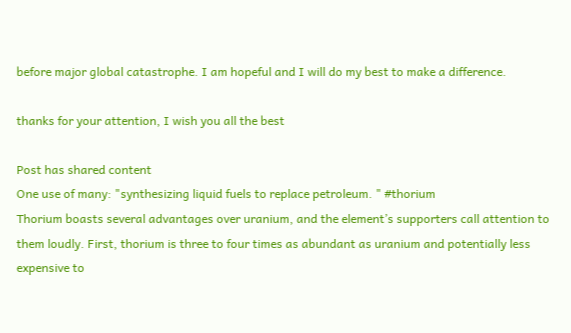before major global catastrophe. I am hopeful and I will do my best to make a difference.

thanks for your attention, I wish you all the best

Post has shared content
One use of many: "synthesizing liquid fuels to replace petroleum. " #thorium
Thorium boasts several advantages over uranium, and the element’s supporters call attention to them loudly. First, thorium is three to four times as abundant as uranium and potentially less expensive to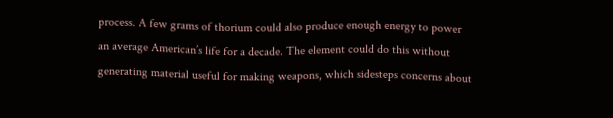process. A few grams of thorium could also produce enough energy to power an average American’s life for a decade. The element could do this without generating material useful for making weapons, which sidesteps concerns about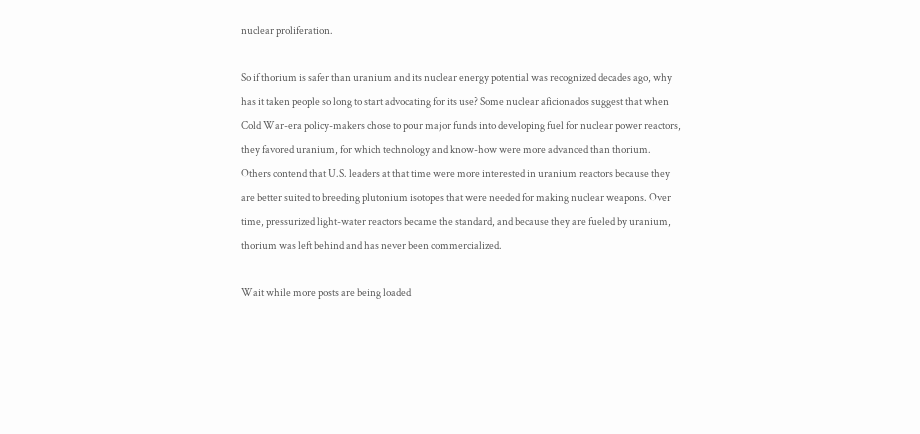nuclear proliferation.

So if thorium is safer than uranium and its nuclear energy potential was recognized decades ago, why has it taken people so long to start advocating for its use? Some nuclear aficionados suggest that when Cold War-era policy-makers chose to pour major funds into developing fuel for nuclear power reactors, they favored uranium, for which technology and know-how were more advanced than thorium. Others contend that U.S. leaders at that time were more interested in uranium reactors because they are better suited to breeding plutonium isotopes that were needed for making nuclear weapons. Over time, pressurized light-water reactors became the standard, and because they are fueled by uranium, thorium was left behind and has never been commercialized.

Wait while more posts are being loaded